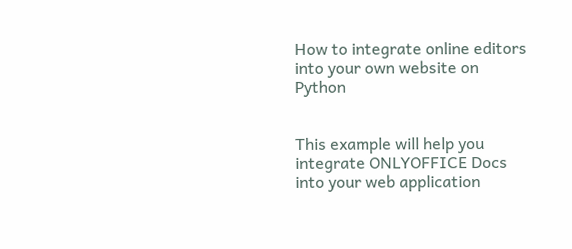How to integrate online editors into your own website on Python


This example will help you integrate ONLYOFFICE Docs into your web application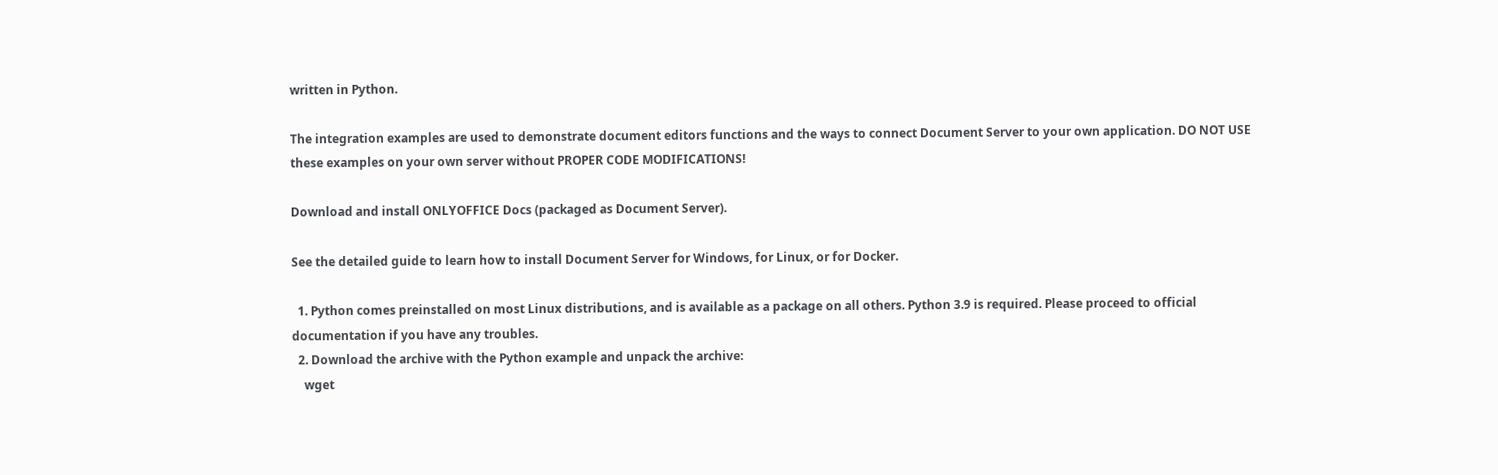written in Python.

The integration examples are used to demonstrate document editors functions and the ways to connect Document Server to your own application. DO NOT USE these examples on your own server without PROPER CODE MODIFICATIONS!

Download and install ONLYOFFICE Docs (packaged as Document Server).

See the detailed guide to learn how to install Document Server for Windows, for Linux, or for Docker.

  1. Python comes preinstalled on most Linux distributions, and is available as a package on all others. Python 3.9 is required. Please proceed to official documentation if you have any troubles.
  2. Download the archive with the Python example and unpack the archive:
    wget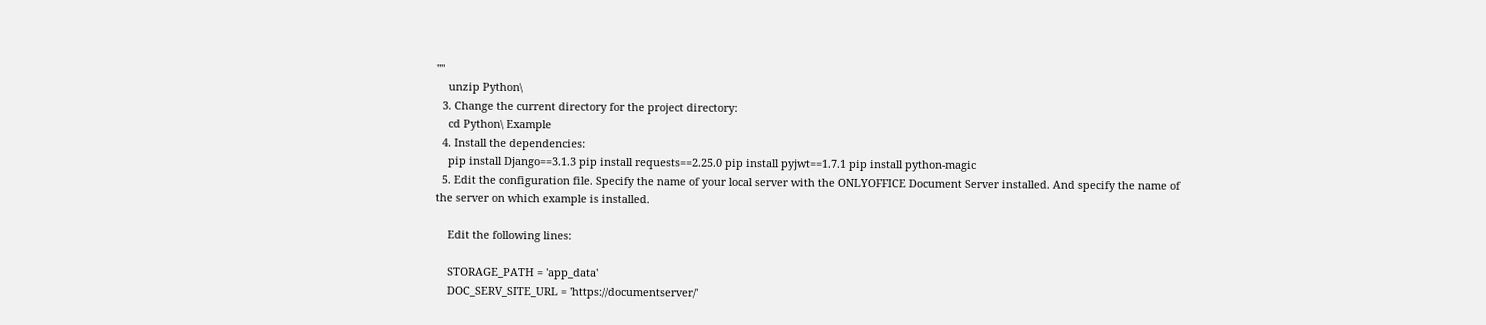""
    unzip Python\
  3. Change the current directory for the project directory:
    cd Python\ Example
  4. Install the dependencies:
    pip install Django==3.1.3 pip install requests==2.25.0 pip install pyjwt==1.7.1 pip install python-magic
  5. Edit the configuration file. Specify the name of your local server with the ONLYOFFICE Document Server installed. And specify the name of the server on which example is installed.

    Edit the following lines:

    STORAGE_PATH = 'app_data'
    DOC_SERV_SITE_URL = 'https://documentserver/'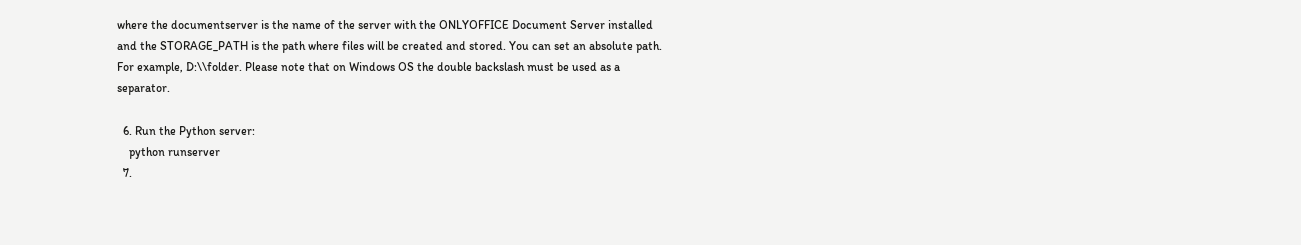where the documentserver is the name of the server with the ONLYOFFICE Document Server installed and the STORAGE_PATH is the path where files will be created and stored. You can set an absolute path. For example, D:\\folder. Please note that on Windows OS the double backslash must be used as a separator.

  6. Run the Python server:
    python runserver
  7.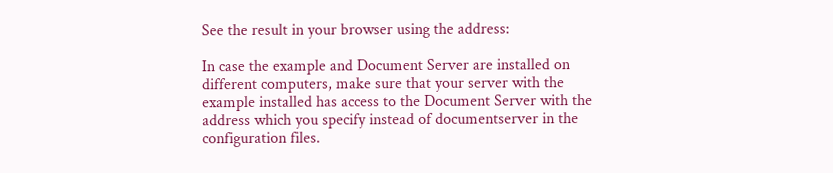See the result in your browser using the address:

In case the example and Document Server are installed on different computers, make sure that your server with the example installed has access to the Document Server with the address which you specify instead of documentserver in the configuration files.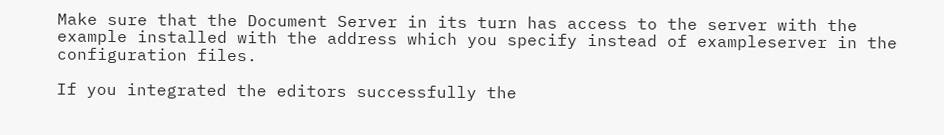Make sure that the Document Server in its turn has access to the server with the example installed with the address which you specify instead of exampleserver in the configuration files.

If you integrated the editors successfully the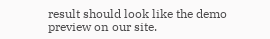result should look like the demo preview on our site.